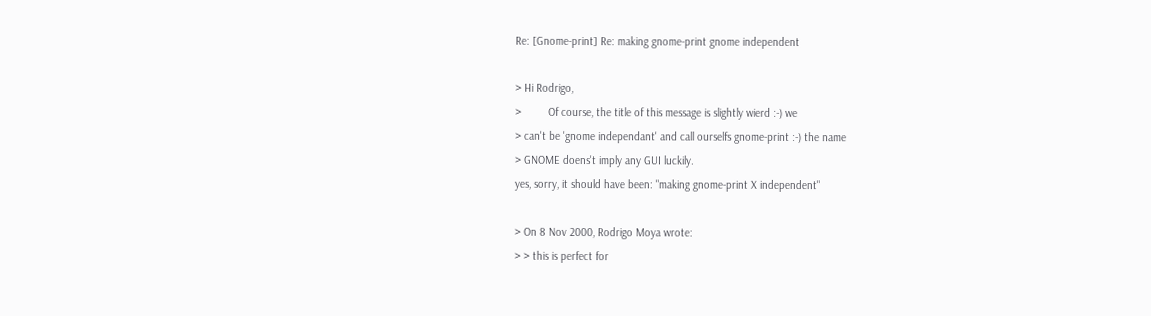Re: [Gnome-print] Re: making gnome-print gnome independent

> Hi Rodrigo,
>         Of course, the title of this message is slightly wierd :-) we
> can't be 'gnome independant' and call ourselfs gnome-print :-) the name
> GNOME doens't imply any GUI luckily.
yes, sorry, it should have been: "making gnome-print X independent"

> On 8 Nov 2000, Rodrigo Moya wrote:
> > this is perfect for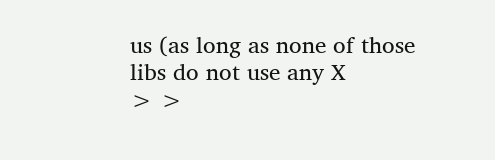us (as long as none of those libs do not use any X
> >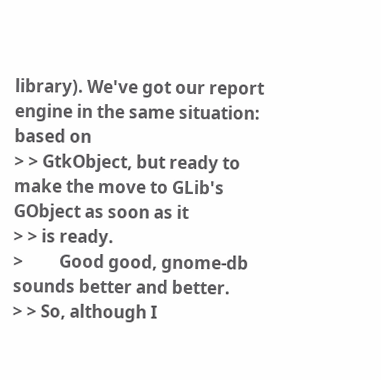library). We've got our report engine in the same situation: based on
> > GtkObject, but ready to make the move to GLib's GObject as soon as it
> > is ready.
>         Good good, gnome-db sounds better and better.
> > So, although I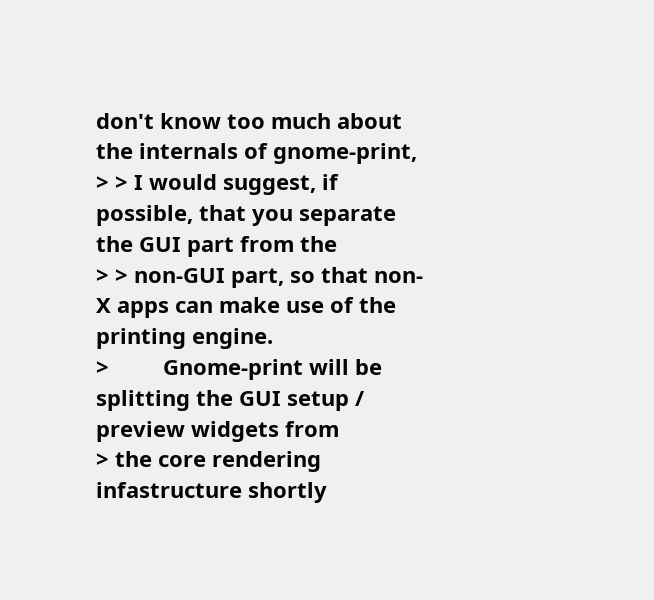don't know too much about the internals of gnome-print,
> > I would suggest, if possible, that you separate the GUI part from the
> > non-GUI part, so that non-X apps can make use of the printing engine.
>         Gnome-print will be splitting the GUI setup / preview widgets from
> the core rendering infastructure shortly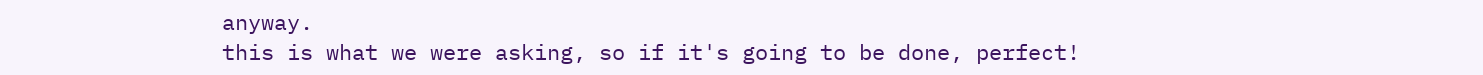anyway.
this is what we were asking, so if it's going to be done, perfect!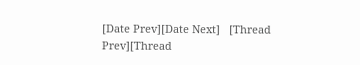[Date Prev][Date Next]   [Thread Prev][Thread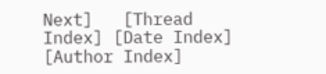Next]   [Thread Index] [Date Index] [Author Index]